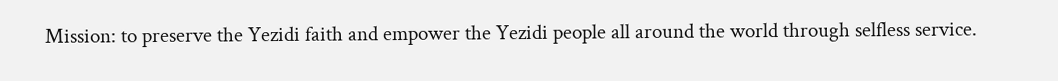Mission: to preserve the Yezidi faith and empower the Yezidi people all around the world through selfless service.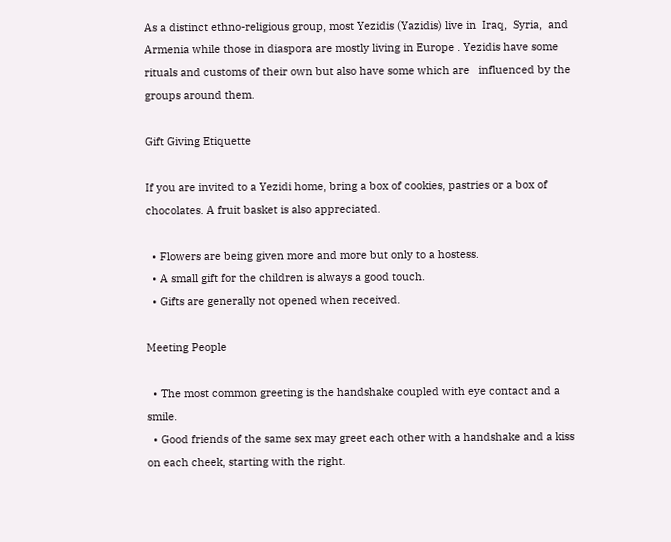As a distinct ethno-religious group, most Yezidis (Yazidis) live in  Iraq,  Syria,  and Armenia while those in diaspora are mostly living in Europe . Yezidis have some rituals and customs of their own but also have some which are   influenced by the groups around them.

Gift Giving Etiquette

If you are invited to a Yezidi home, bring a box of cookies, pastries or a box of chocolates. A fruit basket is also appreciated.

  • Flowers are being given more and more but only to a hostess.
  • A small gift for the children is always a good touch.
  • Gifts are generally not opened when received.

Meeting People

  • The most common greeting is the handshake coupled with eye contact and a smile.
  • Good friends of the same sex may greet each other with a handshake and a kiss on each cheek, starting with the right.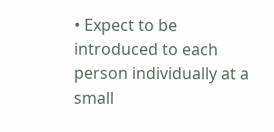• Expect to be introduced to each person individually at a small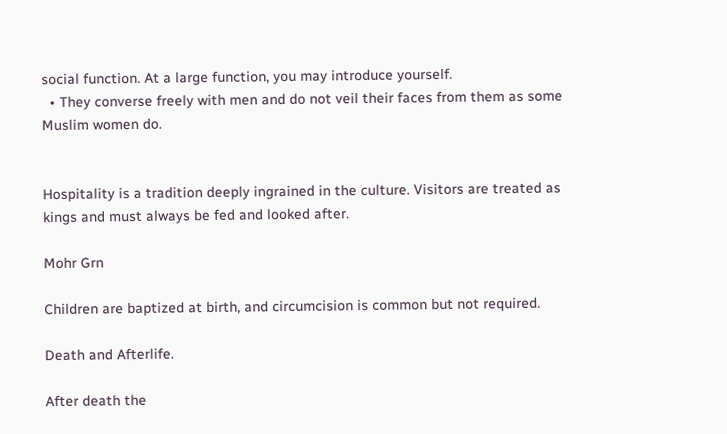social function. At a large function, you may introduce yourself.
  • They converse freely with men and do not veil their faces from them as some Muslim women do.


Hospitality is a tradition deeply ingrained in the culture. Visitors are treated as kings and must always be fed and looked after.

Mohr Grn

Children are baptized at birth, and circumcision is common but not required.

Death and Afterlife.

After death the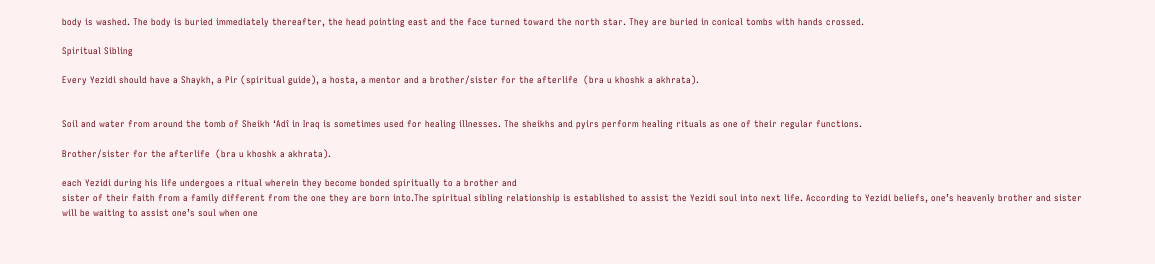body is washed. The body is buried immediately thereafter, the head pointing east and the face turned toward the north star. They are buried in conical tombs with hands crossed.

Spiritual Sibling

Every Yezidi should have a Shaykh, a Pir (spiritual guide), a hosta, a mentor and a brother/sister for the afterlife  (bra u khoshk a akhrata).


Soil and water from around the tomb of Sheikh ‘Adî in Iraq is sometimes used for healing illnesses. The sheikhs and pyirs perform healing rituals as one of their regular functions.

Brother/sister for the afterlife  (bra u khoshk a akhrata).

each Yezidi during his life undergoes a ritual wherein they become bonded spiritually to a brother and
sister of their faith from a family different from the one they are born into.The spiritual sibling relationship is established to assist the Yezidi soul into next life. According to Yezidi beliefs, one’s heavenly brother and sister will be waiting to assist one’s soul when one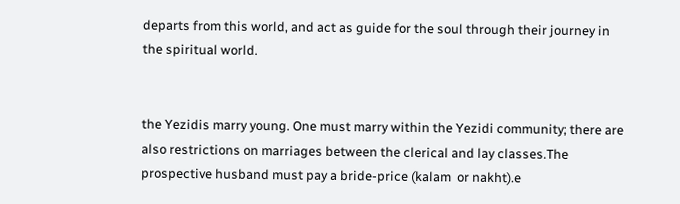departs from this world, and act as guide for the soul through their journey in the spiritual world.


the Yezidis marry young. One must marry within the Yezidi community; there are also restrictions on marriages between the clerical and lay classes.The prospective husband must pay a bride-price (kalam  or nakht).e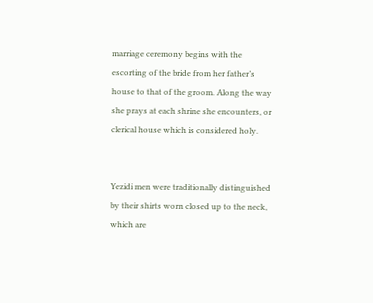marriage ceremony begins with the escorting of the bride from her father’s house to that of the groom. Along the way she prays at each shrine she encounters, or clerical house which is considered holy.


Yezidi men were traditionally distinguished by their shirts worn closed up to the neck, which are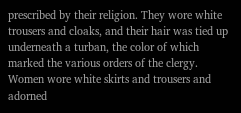prescribed by their religion. They wore white trousers and cloaks, and their hair was tied up underneath a turban, the color of which marked the various orders of the clergy. Women wore white skirts and trousers and adorned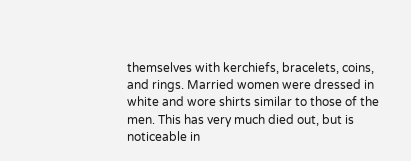themselves with kerchiefs, bracelets, coins, and rings. Married women were dressed in white and wore shirts similar to those of the men. This has very much died out, but is noticeable in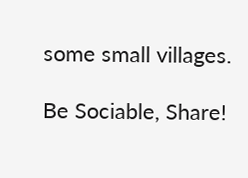some small villages.

Be Sociable, Share!